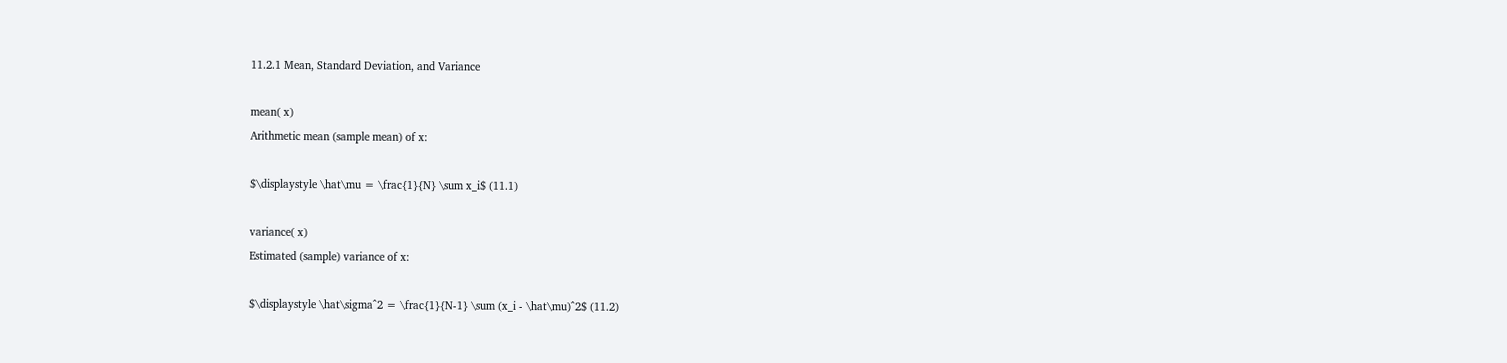11.2.1 Mean, Standard Deviation, and Variance

mean( x)
Arithmetic mean (sample mean) of x:

$\displaystyle \hat\mu = \frac{1}{N} \sum x_i$ (11.1)

variance( x)
Estimated (sample) variance of x:

$\displaystyle \hat\sigma^2 = \frac{1}{N-1} \sum (x_i - \hat\mu)^2$ (11.2)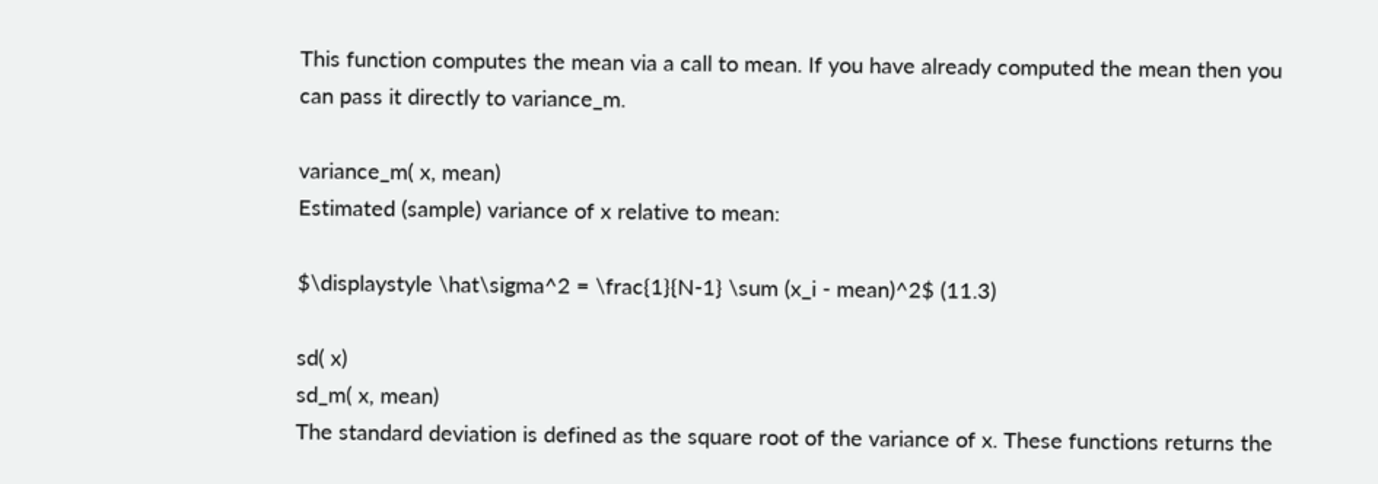This function computes the mean via a call to mean. If you have already computed the mean then you can pass it directly to variance_m.

variance_m( x, mean)
Estimated (sample) variance of x relative to mean:

$\displaystyle \hat\sigma^2 = \frac{1}{N-1} \sum (x_i - mean)^2$ (11.3)

sd( x)
sd_m( x, mean)
The standard deviation is defined as the square root of the variance of x. These functions returns the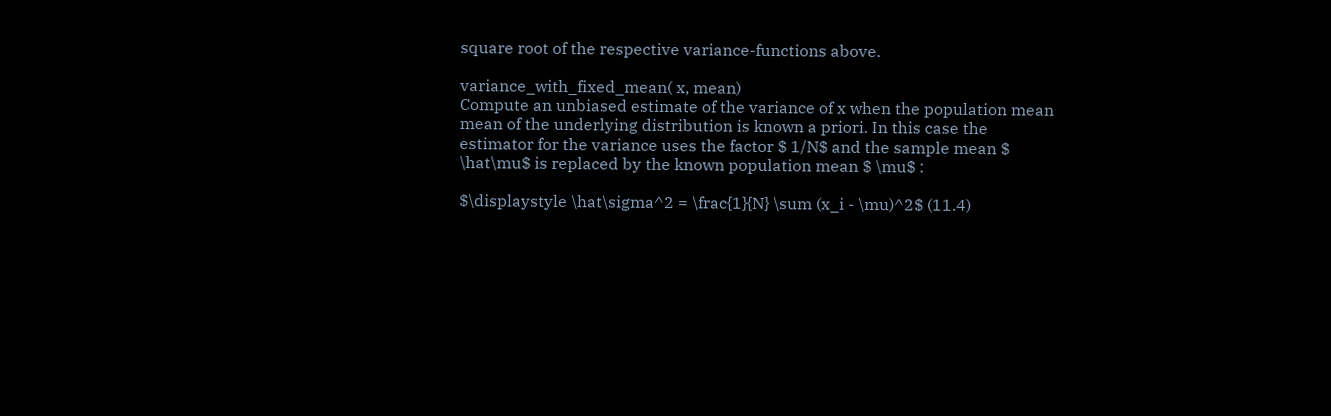square root of the respective variance-functions above.

variance_with_fixed_mean( x, mean)
Compute an unbiased estimate of the variance of x when the population mean mean of the underlying distribution is known a priori. In this case the estimator for the variance uses the factor $ 1/N$ and the sample mean $ \hat\mu$ is replaced by the known population mean $ \mu$ :

$\displaystyle \hat\sigma^2 = \frac{1}{N} \sum (x_i - \mu)^2$ (11.4)